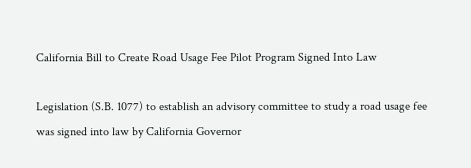California Bill to Create Road Usage Fee Pilot Program Signed Into Law

Legislation (S.B. 1077) to establish an advisory committee to study a road usage fee was signed into law by California Governor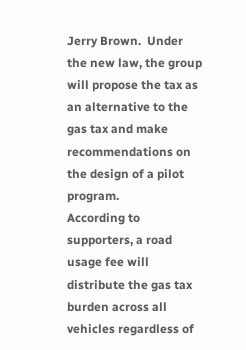Jerry Brown.  Under the new law, the group will propose the tax as an alternative to the gas tax and make recommendations on the design of a pilot program.
According to supporters, a road usage fee will distribute the gas tax burden across all vehicles regardless of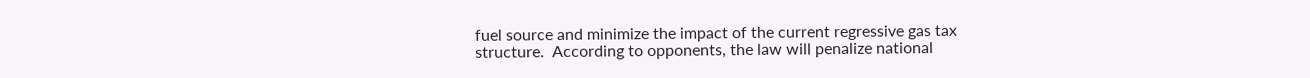fuel source and minimize the impact of the current regressive gas tax structure.  According to opponents, the law will penalize national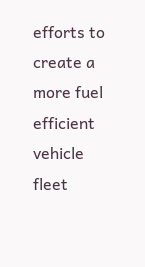efforts to create a more fuel efficient vehicle fleet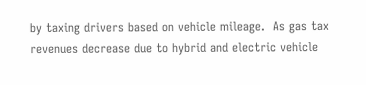by taxing drivers based on vehicle mileage.  As gas tax revenues decrease due to hybrid and electric vehicle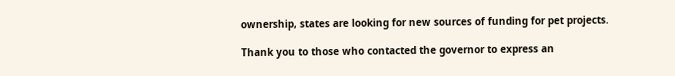ownership, states are looking for new sources of funding for pet projects.

Thank you to those who contacted the governor to express an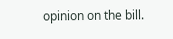opinion on the bill.